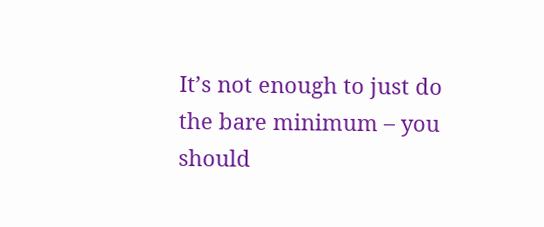It’s not enough to just do the bare minimum – you should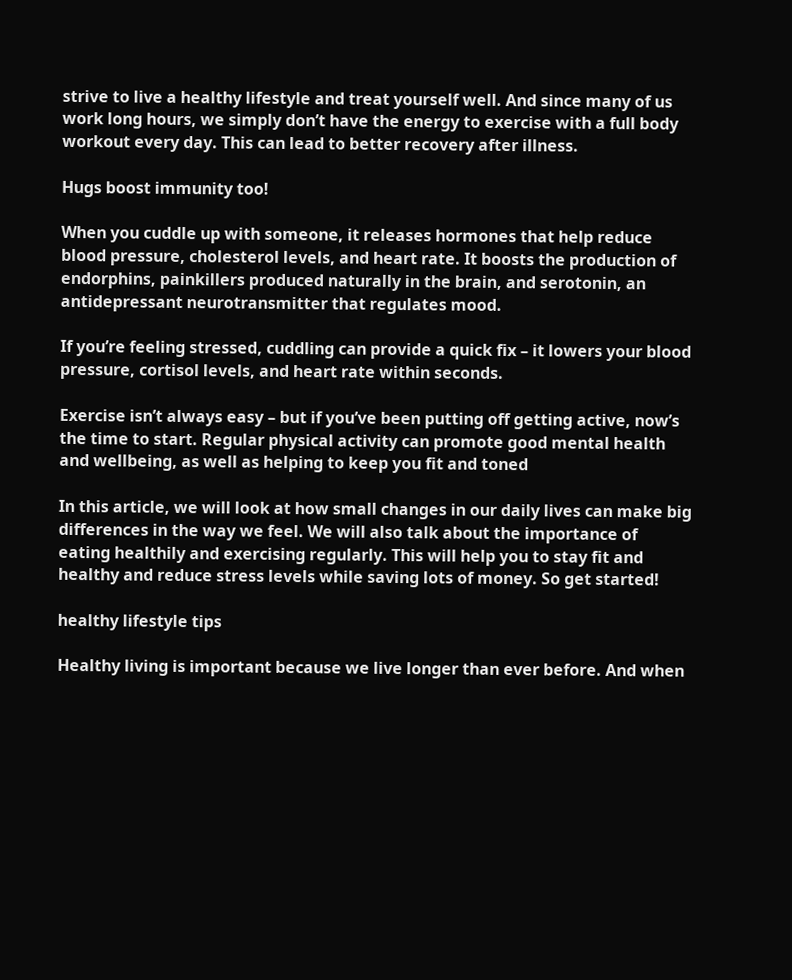strive to live a healthy lifestyle and treat yourself well. And since many of us work long hours, we simply don’t have the energy to exercise with a full body workout every day. This can lead to better recovery after illness.

Hugs boost immunity too!

When you cuddle up with someone, it releases hormones that help reduce blood pressure, cholesterol levels, and heart rate. It boosts the production of endorphins, painkillers produced naturally in the brain, and serotonin, an antidepressant neurotransmitter that regulates mood.

If you’re feeling stressed, cuddling can provide a quick fix – it lowers your blood pressure, cortisol levels, and heart rate within seconds.

Exercise isn’t always easy – but if you’ve been putting off getting active, now’s the time to start. Regular physical activity can promote good mental health and wellbeing, as well as helping to keep you fit and toned

In this article, we will look at how small changes in our daily lives can make big differences in the way we feel. We will also talk about the importance of eating healthily and exercising regularly. This will help you to stay fit and healthy and reduce stress levels while saving lots of money. So get started!

healthy lifestyle tips

Healthy living is important because we live longer than ever before. And when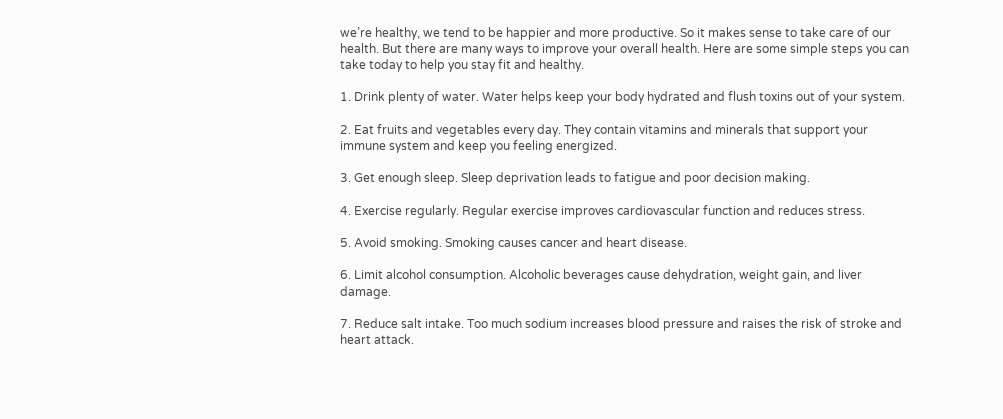we’re healthy, we tend to be happier and more productive. So it makes sense to take care of our health. But there are many ways to improve your overall health. Here are some simple steps you can take today to help you stay fit and healthy.

1. Drink plenty of water. Water helps keep your body hydrated and flush toxins out of your system.

2. Eat fruits and vegetables every day. They contain vitamins and minerals that support your immune system and keep you feeling energized.

3. Get enough sleep. Sleep deprivation leads to fatigue and poor decision making.

4. Exercise regularly. Regular exercise improves cardiovascular function and reduces stress.

5. Avoid smoking. Smoking causes cancer and heart disease.

6. Limit alcohol consumption. Alcoholic beverages cause dehydration, weight gain, and liver damage.

7. Reduce salt intake. Too much sodium increases blood pressure and raises the risk of stroke and heart attack.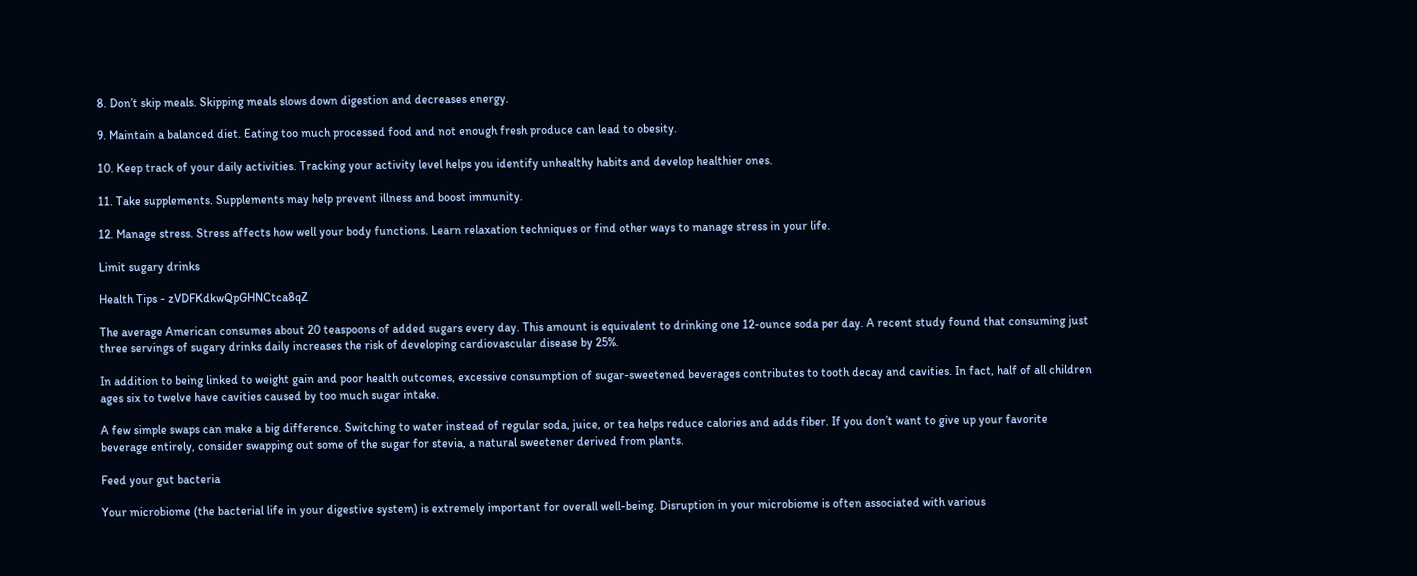8. Don’t skip meals. Skipping meals slows down digestion and decreases energy.

9. Maintain a balanced diet. Eating too much processed food and not enough fresh produce can lead to obesity.

10. Keep track of your daily activities. Tracking your activity level helps you identify unhealthy habits and develop healthier ones.

11. Take supplements. Supplements may help prevent illness and boost immunity.

12. Manage stress. Stress affects how well your body functions. Learn relaxation techniques or find other ways to manage stress in your life.

Limit sugary drinks

Health Tips - zVDFKdkwQpGHNCtca8qZ

The average American consumes about 20 teaspoons of added sugars every day. This amount is equivalent to drinking one 12-ounce soda per day. A recent study found that consuming just three servings of sugary drinks daily increases the risk of developing cardiovascular disease by 25%.

In addition to being linked to weight gain and poor health outcomes, excessive consumption of sugar-sweetened beverages contributes to tooth decay and cavities. In fact, half of all children ages six to twelve have cavities caused by too much sugar intake.

A few simple swaps can make a big difference. Switching to water instead of regular soda, juice, or tea helps reduce calories and adds fiber. If you don’t want to give up your favorite beverage entirely, consider swapping out some of the sugar for stevia, a natural sweetener derived from plants.

Feed your gut bacteria

Your microbiome (the bacterial life in your digestive system) is extremely important for overall well-being. Disruption in your microbiome is often associated with various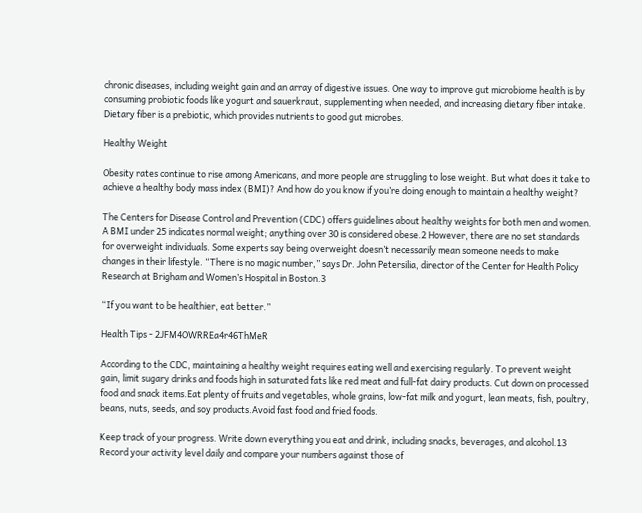chronic diseases, including weight gain and an array of digestive issues. One way to improve gut microbiome health is by consuming probiotic foods like yogurt and sauerkraut, supplementing when needed, and increasing dietary fiber intake. Dietary fiber is a prebiotic, which provides nutrients to good gut microbes.

Healthy Weight

Obesity rates continue to rise among Americans, and more people are struggling to lose weight. But what does it take to achieve a healthy body mass index (BMI)? And how do you know if you’re doing enough to maintain a healthy weight?

The Centers for Disease Control and Prevention (CDC) offers guidelines about healthy weights for both men and women. A BMI under 25 indicates normal weight; anything over 30 is considered obese.2 However, there are no set standards for overweight individuals. Some experts say being overweight doesn’t necessarily mean someone needs to make changes in their lifestyle. “There is no magic number,” says Dr. John Petersilia, director of the Center for Health Policy Research at Brigham and Women’s Hospital in Boston.3

“If you want to be healthier, eat better.”

Health Tips - 2JFM4OWRREa4r46ThMeR

According to the CDC, maintaining a healthy weight requires eating well and exercising regularly. To prevent weight gain, limit sugary drinks and foods high in saturated fats like red meat and full-fat dairy products. Cut down on processed food and snack items.Eat plenty of fruits and vegetables, whole grains, low-fat milk and yogurt, lean meats, fish, poultry, beans, nuts, seeds, and soy products.Avoid fast food and fried foods.

Keep track of your progress. Write down everything you eat and drink, including snacks, beverages, and alcohol.13 Record your activity level daily and compare your numbers against those of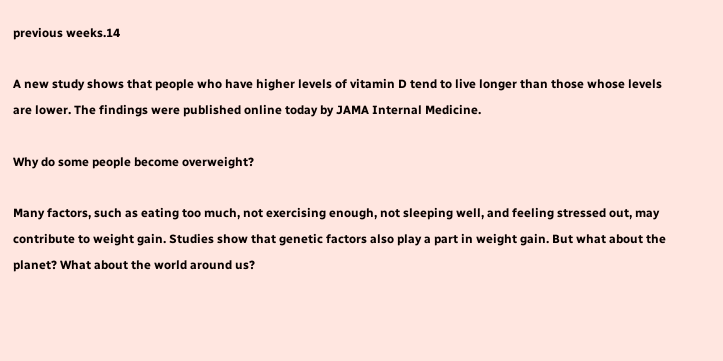previous weeks.14

A new study shows that people who have higher levels of vitamin D tend to live longer than those whose levels are lower. The findings were published online today by JAMA Internal Medicine.

Why do some people become overweight?

Many factors, such as eating too much, not exercising enough, not sleeping well, and feeling stressed out, may contribute to weight gain. Studies show that genetic factors also play a part in weight gain. But what about the planet? What about the world around us?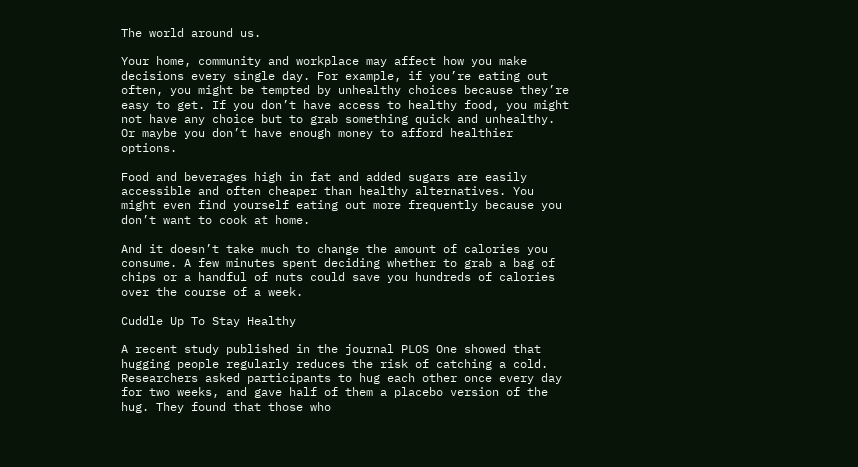The world around us.

Your home, community and workplace may affect how you make decisions every single day. For example, if you’re eating out often, you might be tempted by unhealthy choices because they’re easy to get. If you don’t have access to healthy food, you might not have any choice but to grab something quick and unhealthy. Or maybe you don’t have enough money to afford healthier options.

Food and beverages high in fat and added sugars are easily accessible and often cheaper than healthy alternatives. You might even find yourself eating out more frequently because you don’t want to cook at home.

And it doesn’t take much to change the amount of calories you consume. A few minutes spent deciding whether to grab a bag of chips or a handful of nuts could save you hundreds of calories over the course of a week.

Cuddle Up To Stay Healthy

A recent study published in the journal PLOS One showed that hugging people regularly reduces the risk of catching a cold. Researchers asked participants to hug each other once every day for two weeks, and gave half of them a placebo version of the hug. They found that those who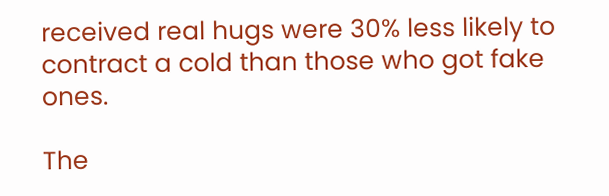received real hugs were 30% less likely to contract a cold than those who got fake ones.

The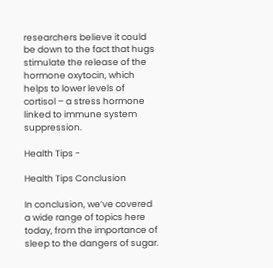researchers believe it could be down to the fact that hugs stimulate the release of the hormone oxytocin, which helps to lower levels of cortisol – a stress hormone linked to immune system suppression.

Health Tips -

Health Tips Conclusion

In conclusion, we’ve covered a wide range of topics here today, from the importance of sleep to the dangers of sugar.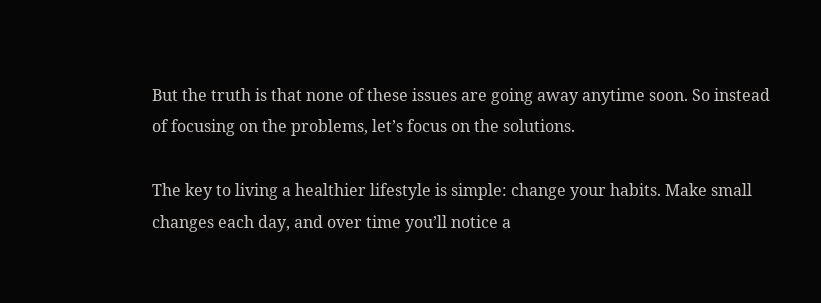But the truth is that none of these issues are going away anytime soon. So instead of focusing on the problems, let’s focus on the solutions.

The key to living a healthier lifestyle is simple: change your habits. Make small changes each day, and over time you’ll notice a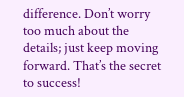difference. Don’t worry too much about the details; just keep moving forward. That’s the secret to success!